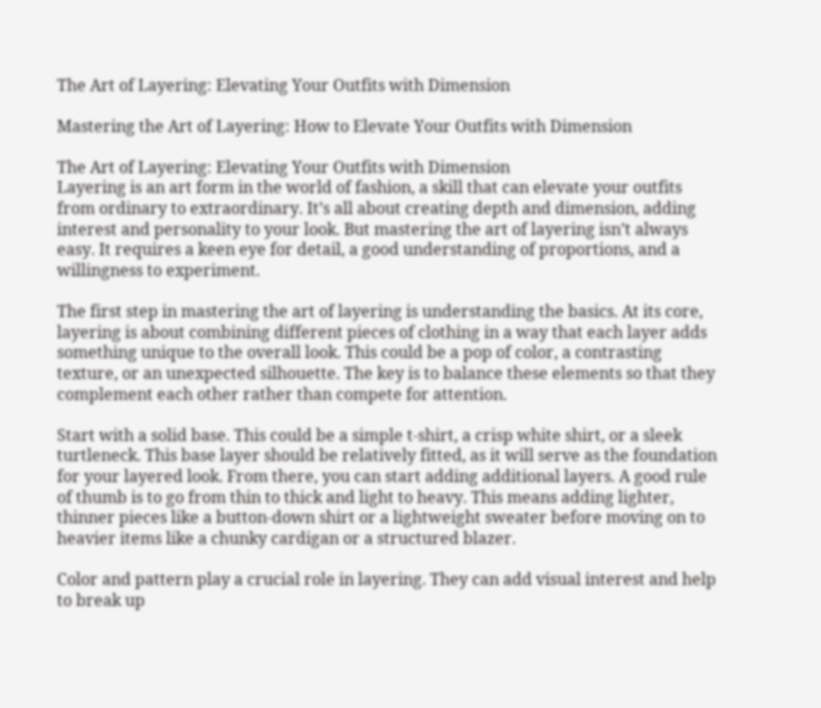The Art of Layering: Elevating Your Outfits with Dimension

Mastering the Art of Layering: How to Elevate Your Outfits with Dimension

The Art of Layering: Elevating Your Outfits with Dimension
Layering is an art form in the world of fashion, a skill that can elevate your outfits from ordinary to extraordinary. It’s all about creating depth and dimension, adding interest and personality to your look. But mastering the art of layering isn’t always easy. It requires a keen eye for detail, a good understanding of proportions, and a willingness to experiment.

The first step in mastering the art of layering is understanding the basics. At its core, layering is about combining different pieces of clothing in a way that each layer adds something unique to the overall look. This could be a pop of color, a contrasting texture, or an unexpected silhouette. The key is to balance these elements so that they complement each other rather than compete for attention.

Start with a solid base. This could be a simple t-shirt, a crisp white shirt, or a sleek turtleneck. This base layer should be relatively fitted, as it will serve as the foundation for your layered look. From there, you can start adding additional layers. A good rule of thumb is to go from thin to thick and light to heavy. This means adding lighter, thinner pieces like a button-down shirt or a lightweight sweater before moving on to heavier items like a chunky cardigan or a structured blazer.

Color and pattern play a crucial role in layering. They can add visual interest and help to break up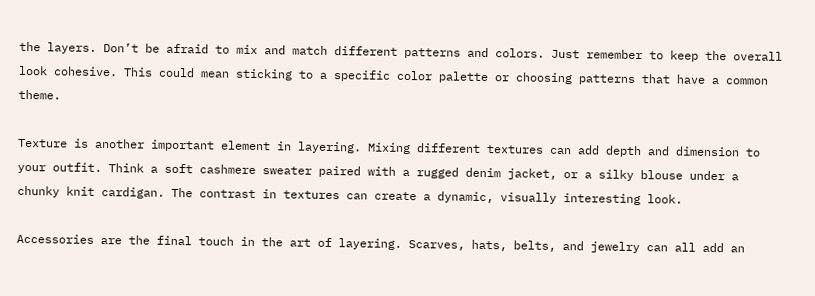the layers. Don’t be afraid to mix and match different patterns and colors. Just remember to keep the overall look cohesive. This could mean sticking to a specific color palette or choosing patterns that have a common theme.

Texture is another important element in layering. Mixing different textures can add depth and dimension to your outfit. Think a soft cashmere sweater paired with a rugged denim jacket, or a silky blouse under a chunky knit cardigan. The contrast in textures can create a dynamic, visually interesting look.

Accessories are the final touch in the art of layering. Scarves, hats, belts, and jewelry can all add an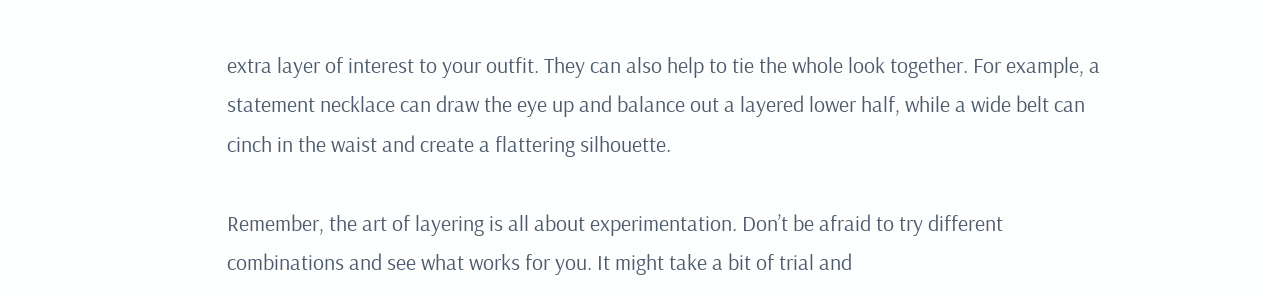extra layer of interest to your outfit. They can also help to tie the whole look together. For example, a statement necklace can draw the eye up and balance out a layered lower half, while a wide belt can cinch in the waist and create a flattering silhouette.

Remember, the art of layering is all about experimentation. Don’t be afraid to try different combinations and see what works for you. It might take a bit of trial and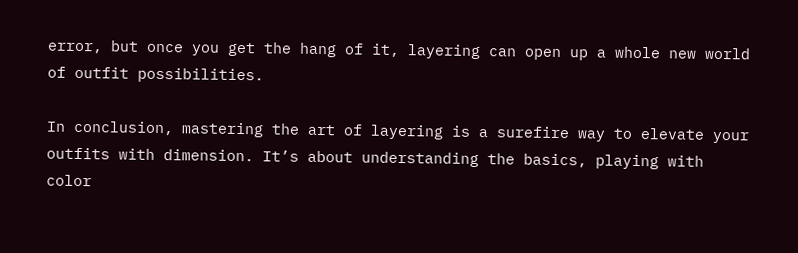error, but once you get the hang of it, layering can open up a whole new world of outfit possibilities.

In conclusion, mastering the art of layering is a surefire way to elevate your outfits with dimension. It’s about understanding the basics, playing with color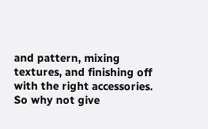and pattern, mixing textures, and finishing off with the right accessories. So why not give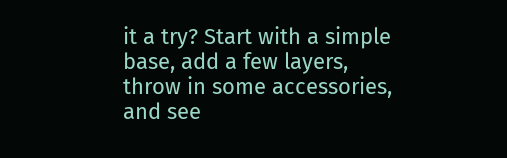it a try? Start with a simple base, add a few layers, throw in some accessories, and see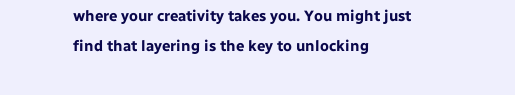where your creativity takes you. You might just find that layering is the key to unlocking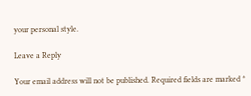your personal style.

Leave a Reply

Your email address will not be published. Required fields are marked *